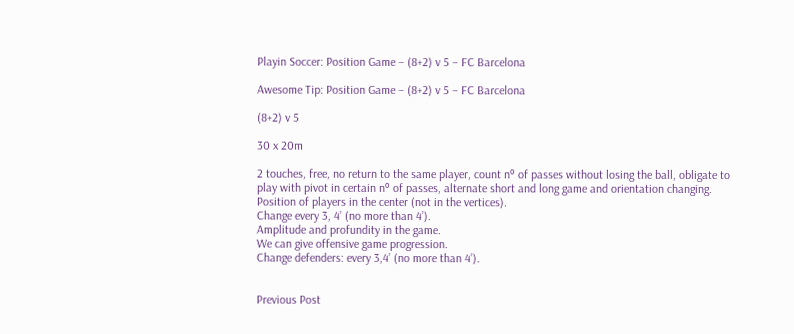Playin Soccer: Position Game – (8+2) v 5 – FC Barcelona

Awesome Tip: Position Game – (8+2) v 5 – FC Barcelona

(8+2) v 5

30 x 20m

2 touches, free, no return to the same player, count nº of passes without losing the ball, obligate to play with pivot in certain nº of passes, alternate short and long game and orientation changing.
Position of players in the center (not in the vertices).
Change every 3, 4’ (no more than 4’).
Amplitude and profundity in the game.
We can give offensive game progression.
Change defenders: every 3,4’ (no more than 4’).


Previous Post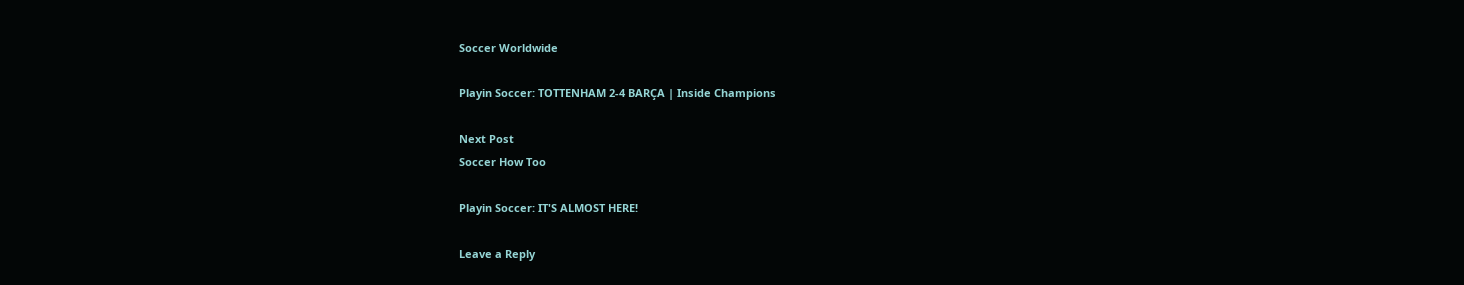Soccer Worldwide

Playin Soccer: TOTTENHAM 2-4 BARÇA | Inside Champions

Next Post
Soccer How Too

Playin Soccer: IT'S ALMOST HERE!

Leave a Reply